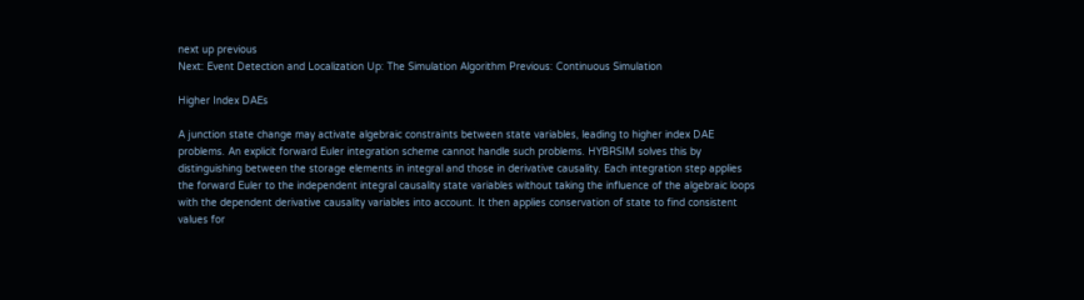next up previous
Next: Event Detection and Localization Up: The Simulation Algorithm Previous: Continuous Simulation

Higher Index DAEs

A junction state change may activate algebraic constraints between state variables, leading to higher index DAE problems. An explicit forward Euler integration scheme cannot handle such problems. HYBRSIM solves this by distinguishing between the storage elements in integral and those in derivative causality. Each integration step applies the forward Euler to the independent integral causality state variables without taking the influence of the algebraic loops with the dependent derivative causality variables into account. It then applies conservation of state to find consistent values for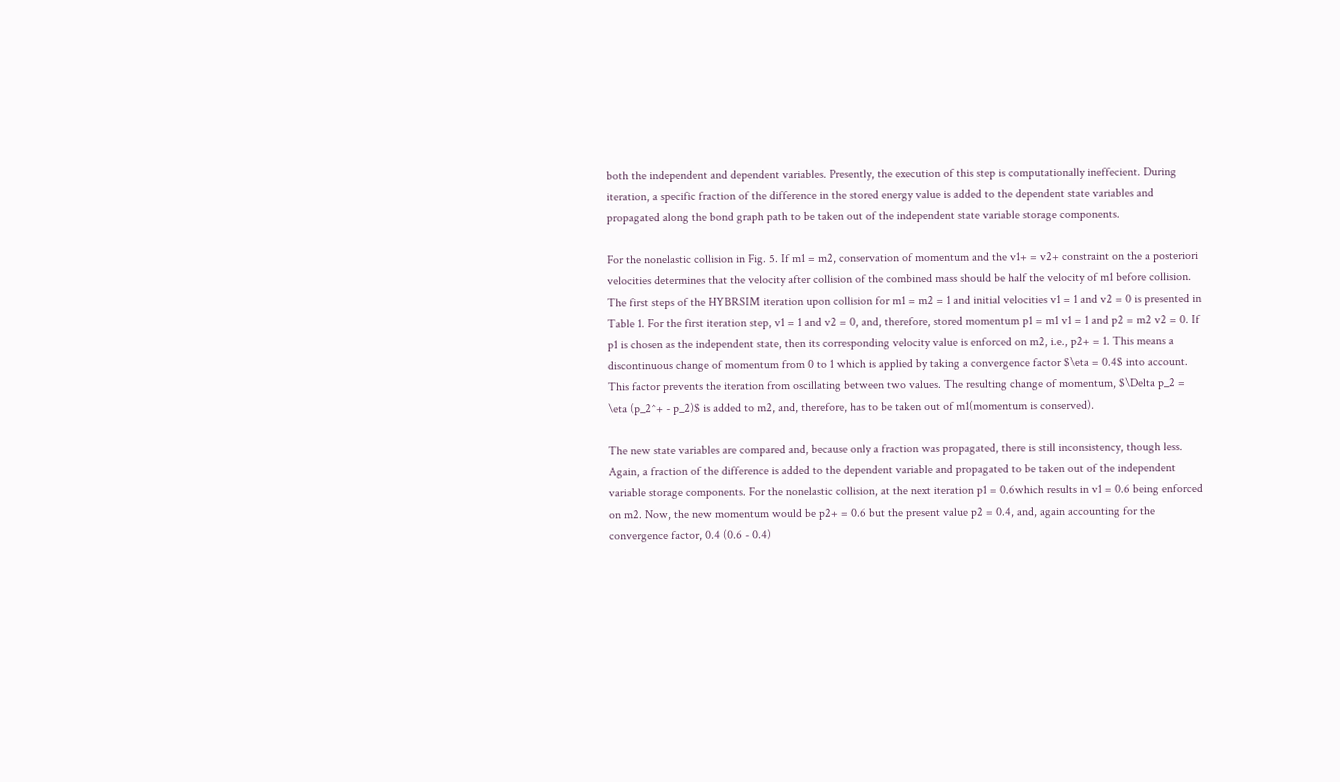both the independent and dependent variables. Presently, the execution of this step is computationally ineffecient. During iteration, a specific fraction of the difference in the stored energy value is added to the dependent state variables and propagated along the bond graph path to be taken out of the independent state variable storage components.

For the nonelastic collision in Fig. 5. If m1 = m2, conservation of momentum and the v1+ = v2+ constraint on the a posteriori velocities determines that the velocity after collision of the combined mass should be half the velocity of m1 before collision. The first steps of the HYBRSIM iteration upon collision for m1 = m2 = 1 and initial velocities v1 = 1 and v2 = 0 is presented in Table 1. For the first iteration step, v1 = 1 and v2 = 0, and, therefore, stored momentum p1 = m1 v1 = 1 and p2 = m2 v2 = 0. If p1 is chosen as the independent state, then its corresponding velocity value is enforced on m2, i.e., p2+ = 1. This means a discontinuous change of momentum from 0 to 1 which is applied by taking a convergence factor $\eta = 0.4$ into account. This factor prevents the iteration from oscillating between two values. The resulting change of momentum, $\Delta p_2 = \eta (p_2^+ - p_2)$ is added to m2, and, therefore, has to be taken out of m1(momentum is conserved).

The new state variables are compared and, because only a fraction was propagated, there is still inconsistency, though less. Again, a fraction of the difference is added to the dependent variable and propagated to be taken out of the independent variable storage components. For the nonelastic collision, at the next iteration p1 = 0.6which results in v1 = 0.6 being enforced on m2. Now, the new momentum would be p2+ = 0.6 but the present value p2 = 0.4, and, again accounting for the convergence factor, 0.4 (0.6 - 0.4)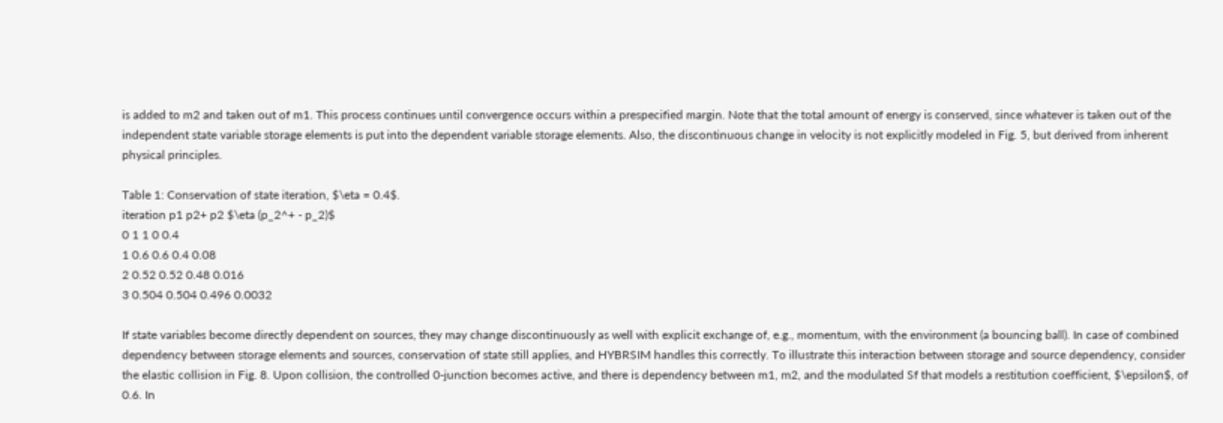is added to m2 and taken out of m1. This process continues until convergence occurs within a prespecified margin. Note that the total amount of energy is conserved, since whatever is taken out of the independent state variable storage elements is put into the dependent variable storage elements. Also, the discontinuous change in velocity is not explicitly modeled in Fig. 5, but derived from inherent physical principles.

Table 1: Conservation of state iteration, $\eta = 0.4$.
iteration p1 p2+ p2 $\eta (p_2^+ - p_2)$
0 1 1 0 0.4
1 0.6 0.6 0.4 0.08
2 0.52 0.52 0.48 0.016
3 0.504 0.504 0.496 0.0032

If state variables become directly dependent on sources, they may change discontinuously as well with explicit exchange of, e.g., momentum, with the environment (a bouncing ball). In case of combined dependency between storage elements and sources, conservation of state still applies, and HYBRSIM handles this correctly. To illustrate this interaction between storage and source dependency, consider the elastic collision in Fig. 8. Upon collision, the controlled 0-junction becomes active, and there is dependency between m1, m2, and the modulated Sf that models a restitution coefficient, $\epsilon$, of 0.6. In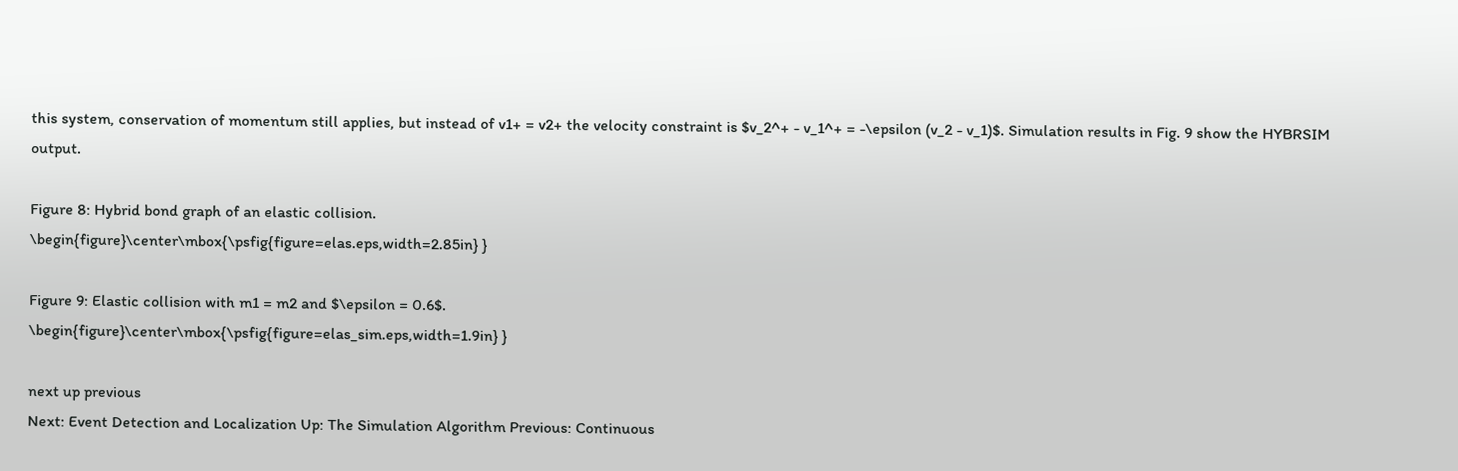this system, conservation of momentum still applies, but instead of v1+ = v2+ the velocity constraint is $v_2^+ - v_1^+ = -\epsilon (v_2 - v_1)$. Simulation results in Fig. 9 show the HYBRSIM output.

Figure 8: Hybrid bond graph of an elastic collision.
\begin{figure}\center\mbox{\psfig{figure=elas.eps,width=2.85in} }

Figure 9: Elastic collision with m1 = m2 and $\epsilon = 0.6$.
\begin{figure}\center\mbox{\psfig{figure=elas_sim.eps,width=1.9in} }

next up previous
Next: Event Detection and Localization Up: The Simulation Algorithm Previous: Continuous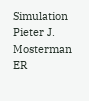Simulation
Pieter J. Mosterman ER